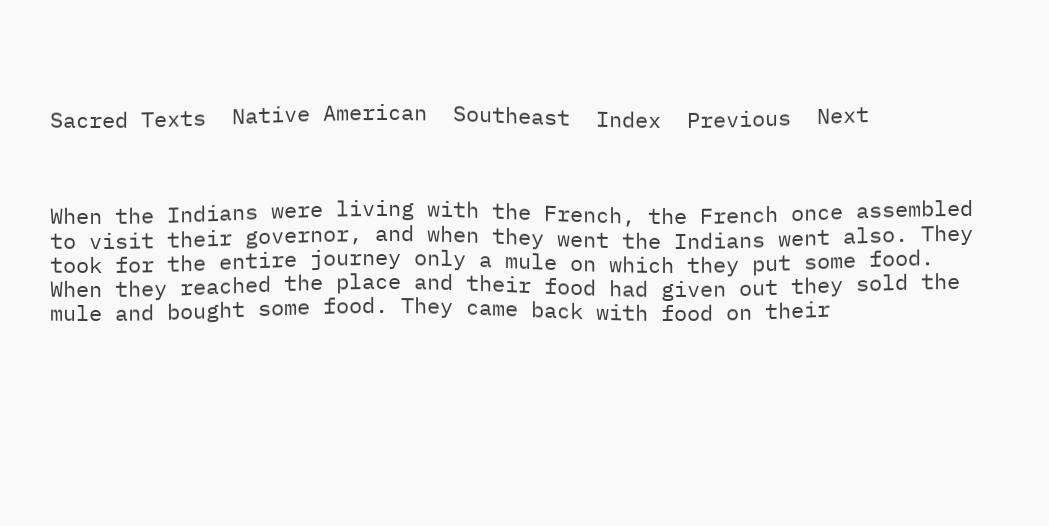Sacred Texts  Native American  Southeast  Index  Previous  Next



When the Indians were living with the French, the French once assembled to visit their governor, and when they went the Indians went also. They took for the entire journey only a mule on which they put some food. When they reached the place and their food had given out they sold the mule and bought some food. They came back with food on their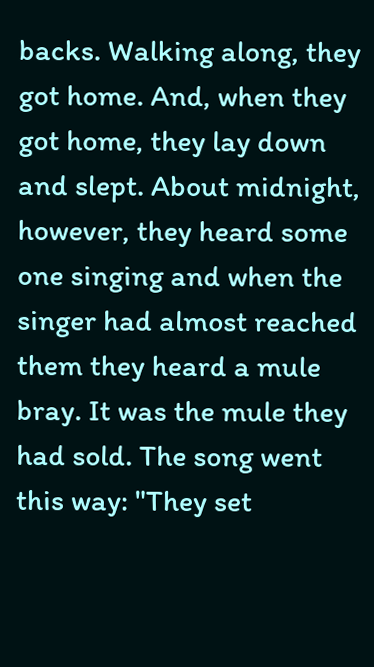backs. Walking along, they got home. And, when they got home, they lay down and slept. About midnight, however, they heard some one singing and when the singer had almost reached them they heard a mule bray. It was the mule they had sold. The song went this way: "They set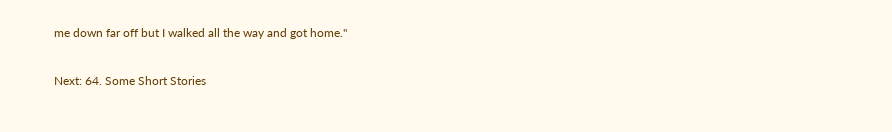me down far off but I walked all the way and got home."

Next: 64. Some Short Stories